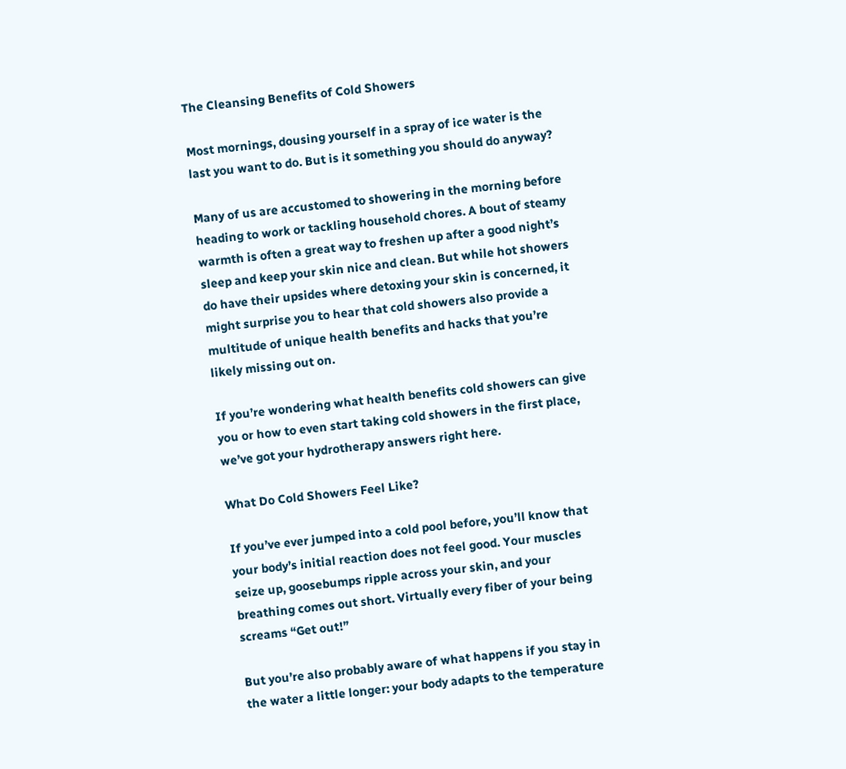The Cleansing Benefits of Cold Showers

Most mornings, dousing yourself in a spray of ice water is the last you want to do. But is it something you should do anyway?

Many of us are accustomed to showering in the morning before heading to work or tackling household chores. A bout of steamy warmth is often a great way to freshen up after a good night’s sleep and keep your skin nice and clean. But while hot showers do have their upsides where detoxing your skin is concerned, it might surprise you to hear that cold showers also provide a multitude of unique health benefits and hacks that you’re likely missing out on.

If you’re wondering what health benefits cold showers can give you or how to even start taking cold showers in the first place, we’ve got your hydrotherapy answers right here.

What Do Cold Showers Feel Like?

If you’ve ever jumped into a cold pool before, you’ll know that your body’s initial reaction does not feel good. Your muscles seize up, goosebumps ripple across your skin, and your breathing comes out short. Virtually every fiber of your being screams “Get out!”

But you’re also probably aware of what happens if you stay in the water a little longer: your body adapts to the temperature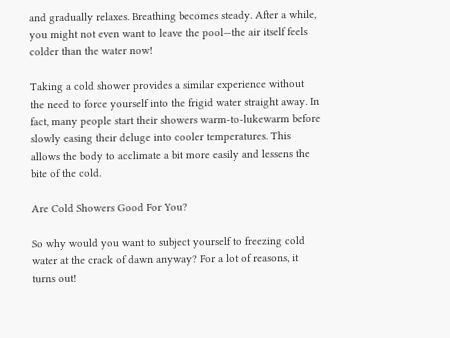and gradually relaxes. Breathing becomes steady. After a while, you might not even want to leave the pool—the air itself feels colder than the water now!

Taking a cold shower provides a similar experience without the need to force yourself into the frigid water straight away. In fact, many people start their showers warm-to-lukewarm before slowly easing their deluge into cooler temperatures. This allows the body to acclimate a bit more easily and lessens the bite of the cold.

Are Cold Showers Good For You?

So why would you want to subject yourself to freezing cold water at the crack of dawn anyway? For a lot of reasons, it turns out!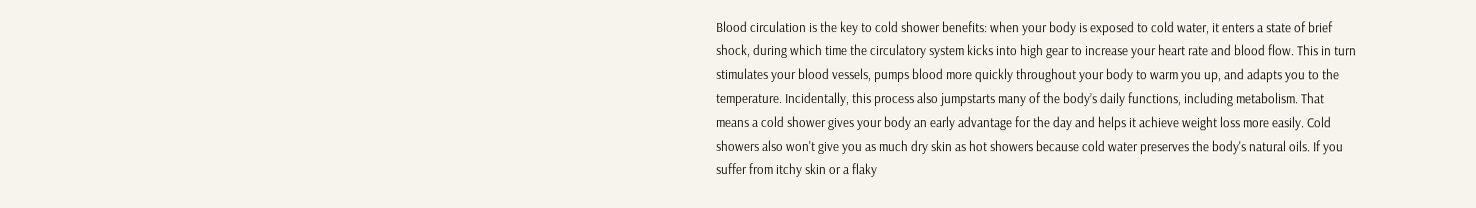Blood circulation is the key to cold shower benefits: when your body is exposed to cold water, it enters a state of brief shock, during which time the circulatory system kicks into high gear to increase your heart rate and blood flow. This in turn stimulates your blood vessels, pumps blood more quickly throughout your body to warm you up, and adapts you to the temperature. Incidentally, this process also jumpstarts many of the body’s daily functions, including metabolism. That means a cold shower gives your body an early advantage for the day and helps it achieve weight loss more easily. Cold showers also won't give you as much dry skin as hot showers because cold water preserves the body's natural oils. If you suffer from itchy skin or a flaky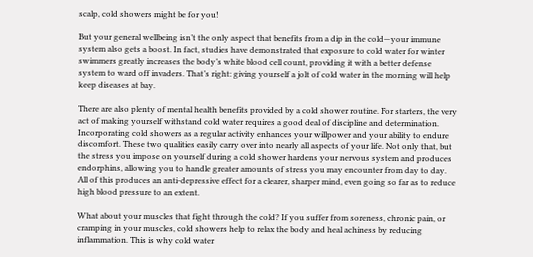scalp, cold showers might be for you!

But your general wellbeing isn’t the only aspect that benefits from a dip in the cold—your immune system also gets a boost. In fact, studies have demonstrated that exposure to cold water for winter swimmers greatly increases the body’s white blood cell count, providing it with a better defense system to ward off invaders. That’s right: giving yourself a jolt of cold water in the morning will help keep diseases at bay.

There are also plenty of mental health benefits provided by a cold shower routine. For starters, the very act of making yourself withstand cold water requires a good deal of discipline and determination. Incorporating cold showers as a regular activity enhances your willpower and your ability to endure discomfort. These two qualities easily carry over into nearly all aspects of your life. Not only that, but the stress you impose on yourself during a cold shower hardens your nervous system and produces endorphins, allowing you to handle greater amounts of stress you may encounter from day to day. All of this produces an anti-depressive effect for a clearer, sharper mind, even going so far as to reduce high blood pressure to an extent.

What about your muscles that fight through the cold? If you suffer from soreness, chronic pain, or cramping in your muscles, cold showers help to relax the body and heal achiness by reducing inflammation. This is why cold water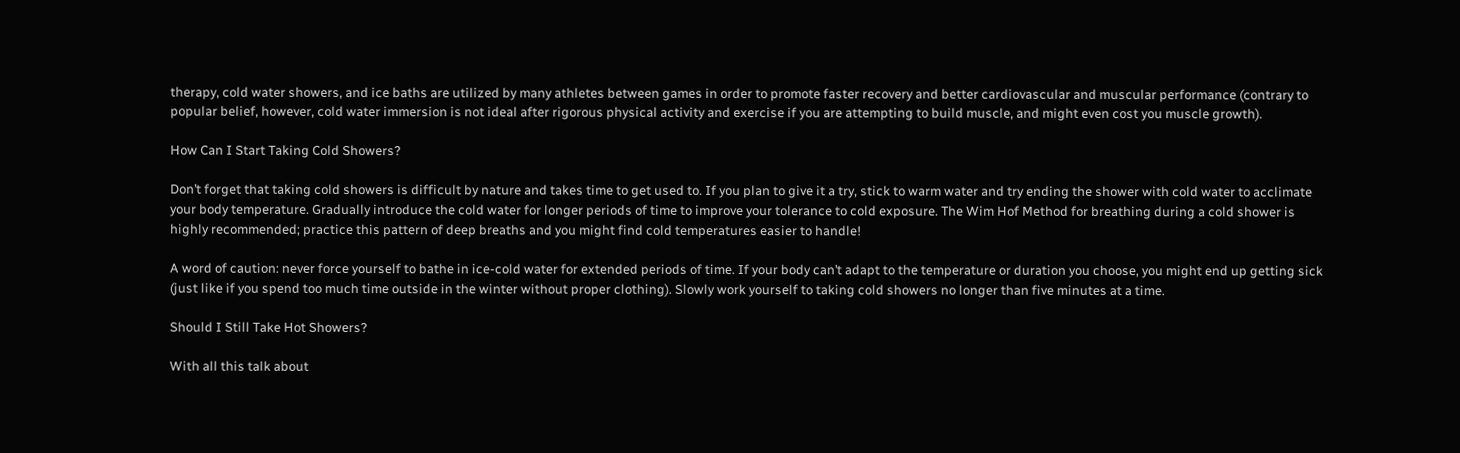therapy, cold water showers, and ice baths are utilized by many athletes between games in order to promote faster recovery and better cardiovascular and muscular performance (contrary to popular belief, however, cold water immersion is not ideal after rigorous physical activity and exercise if you are attempting to build muscle, and might even cost you muscle growth).

How Can I Start Taking Cold Showers?

Don’t forget that taking cold showers is difficult by nature and takes time to get used to. If you plan to give it a try, stick to warm water and try ending the shower with cold water to acclimate your body temperature. Gradually introduce the cold water for longer periods of time to improve your tolerance to cold exposure. The Wim Hof Method for breathing during a cold shower is highly recommended; practice this pattern of deep breaths and you might find cold temperatures easier to handle!

A word of caution: never force yourself to bathe in ice-cold water for extended periods of time. If your body can’t adapt to the temperature or duration you choose, you might end up getting sick (just like if you spend too much time outside in the winter without proper clothing). Slowly work yourself to taking cold showers no longer than five minutes at a time.

Should I Still Take Hot Showers?

With all this talk about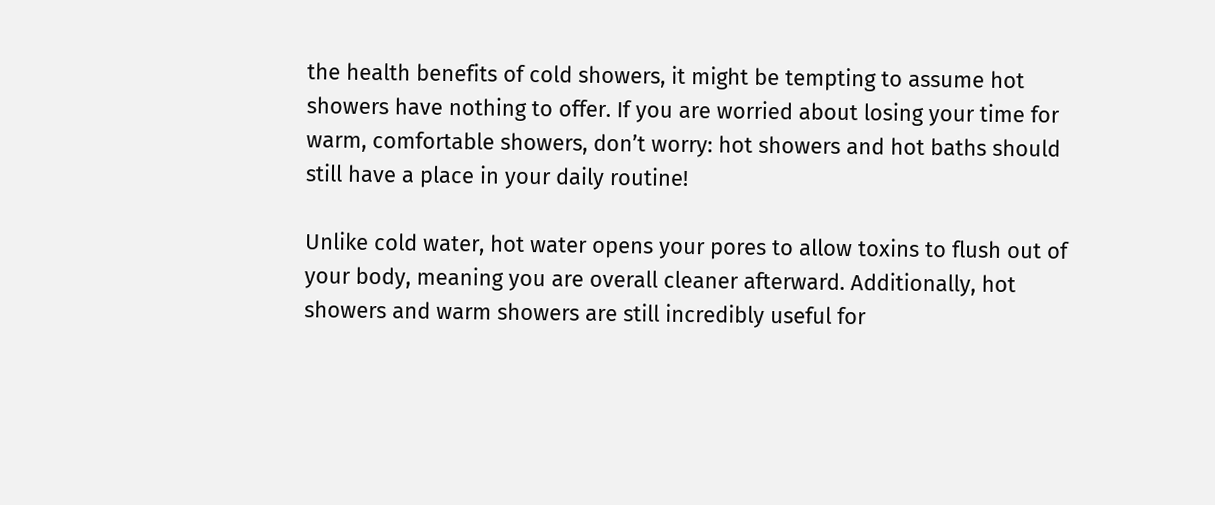the health benefits of cold showers, it might be tempting to assume hot showers have nothing to offer. If you are worried about losing your time for warm, comfortable showers, don’t worry: hot showers and hot baths should still have a place in your daily routine!

Unlike cold water, hot water opens your pores to allow toxins to flush out of your body, meaning you are overall cleaner afterward. Additionally, hot showers and warm showers are still incredibly useful for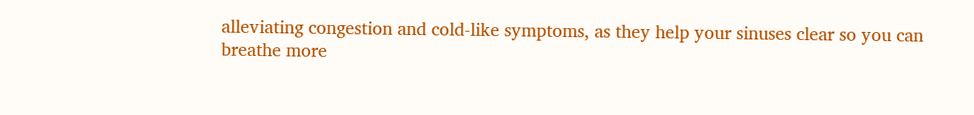alleviating congestion and cold-like symptoms, as they help your sinuses clear so you can breathe more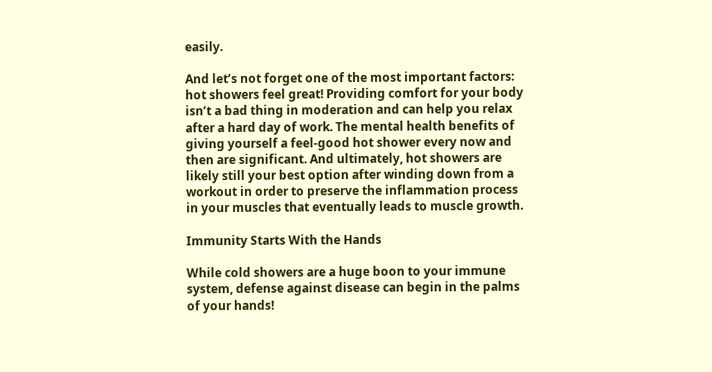easily.

And let’s not forget one of the most important factors: hot showers feel great! Providing comfort for your body isn’t a bad thing in moderation and can help you relax after a hard day of work. The mental health benefits of giving yourself a feel-good hot shower every now and then are significant. And ultimately, hot showers are likely still your best option after winding down from a workout in order to preserve the inflammation process in your muscles that eventually leads to muscle growth.

Immunity Starts With the Hands

While cold showers are a huge boon to your immune system, defense against disease can begin in the palms of your hands!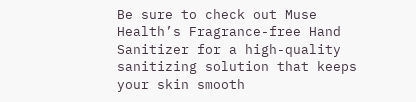Be sure to check out Muse Health’s Fragrance-free Hand Sanitizer for a high-quality sanitizing solution that keeps your skin smooth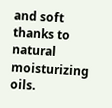and soft thanks to natural moisturizing oils.